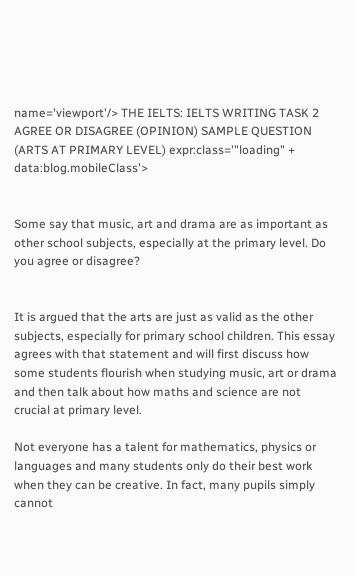name='viewport'/> THE IELTS: IELTS WRITING TASK 2 AGREE OR DISAGREE (OPINION) SAMPLE QUESTION (ARTS AT PRIMARY LEVEL) expr:class='"loading" + data:blog.mobileClass'>


Some say that music, art and drama are as important as other school subjects, especially at the primary level. Do you agree or disagree?


It is argued that the arts are just as valid as the other subjects, especially for primary school children. This essay agrees with that statement and will first discuss how some students flourish when studying music, art or drama and then talk about how maths and science are not crucial at primary level.

Not everyone has a talent for mathematics, physics or languages and many students only do their best work when they can be creative. In fact, many pupils simply cannot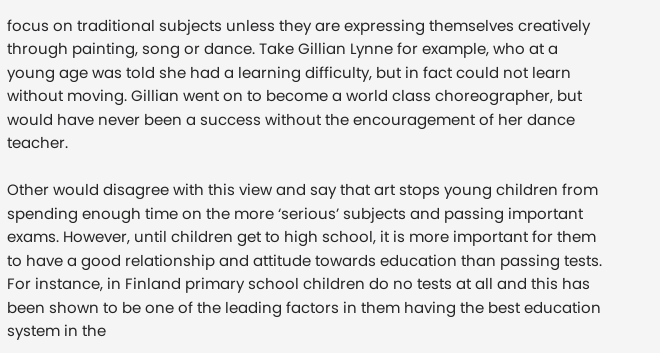focus on traditional subjects unless they are expressing themselves creatively through painting, song or dance. Take Gillian Lynne for example, who at a young age was told she had a learning difficulty, but in fact could not learn without moving. Gillian went on to become a world class choreographer, but would have never been a success without the encouragement of her dance teacher.

Other would disagree with this view and say that art stops young children from spending enough time on the more ‘serious’ subjects and passing important exams. However, until children get to high school, it is more important for them to have a good relationship and attitude towards education than passing tests. For instance, in Finland primary school children do no tests at all and this has been shown to be one of the leading factors in them having the best education system in the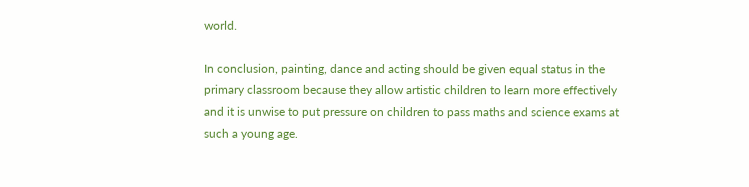world.

In conclusion, painting, dance and acting should be given equal status in the primary classroom because they allow artistic children to learn more effectively and it is unwise to put pressure on children to pass maths and science exams at such a young age.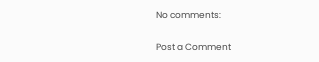No comments:

Post a Comment